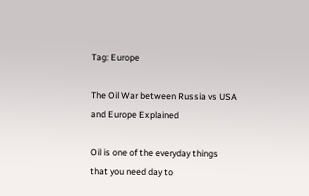Tag: Europe

The Oil War between Russia vs USA and Europe Explained

Oil is one of the everyday things that you need day to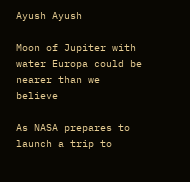Ayush Ayush

Moon of Jupiter with water Europa could be nearer than we believe

As NASA prepares to launch a trip to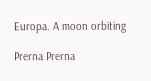Europa. A moon orbiting

Prerna Prerna